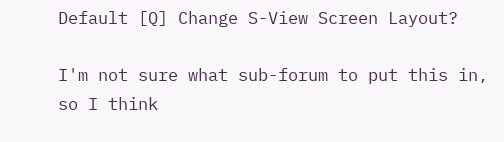Default [Q] Change S-View Screen Layout?

I'm not sure what sub-forum to put this in, so I think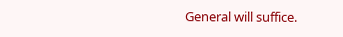General will suffice.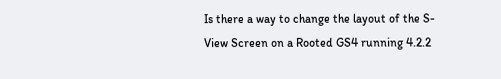Is there a way to change the layout of the S-View Screen on a Rooted GS4 running 4.2.2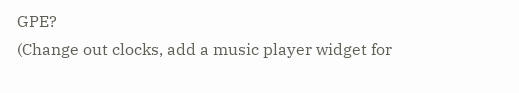GPE?
(Change out clocks, add a music player widget for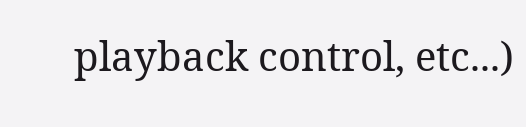playback control, etc...)